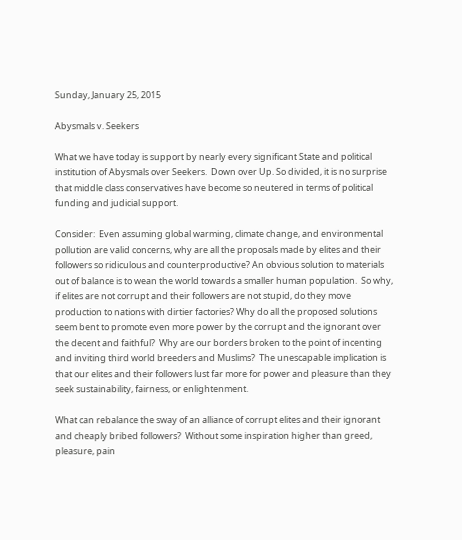Sunday, January 25, 2015

Abysmals v. Seekers

What we have today is support by nearly every significant State and political institution of Abysmals over Seekers.  Down over Up. So divided, it is no surprise that middle class conservatives have become so neutered in terms of political funding and judicial support.

Consider:  Even assuming global warming, climate change, and environmental pollution are valid concerns, why are all the proposals made by elites and their followers so ridiculous and counterproductive? An obvious solution to materials out of balance is to wean the world towards a smaller human population.  So why, if elites are not corrupt and their followers are not stupid, do they move production to nations with dirtier factories? Why do all the proposed solutions seem bent to promote even more power by the corrupt and the ignorant over the decent and faithful?  Why are our borders broken to the point of incenting and inviting third world breeders and Muslims?  The unescapable implication is that our elites and their followers lust far more for power and pleasure than they seek sustainability, fairness, or enlightenment.

What can rebalance the sway of an alliance of corrupt elites and their ignorant and cheaply bribed followers?  Without some inspiration higher than greed, pleasure, pain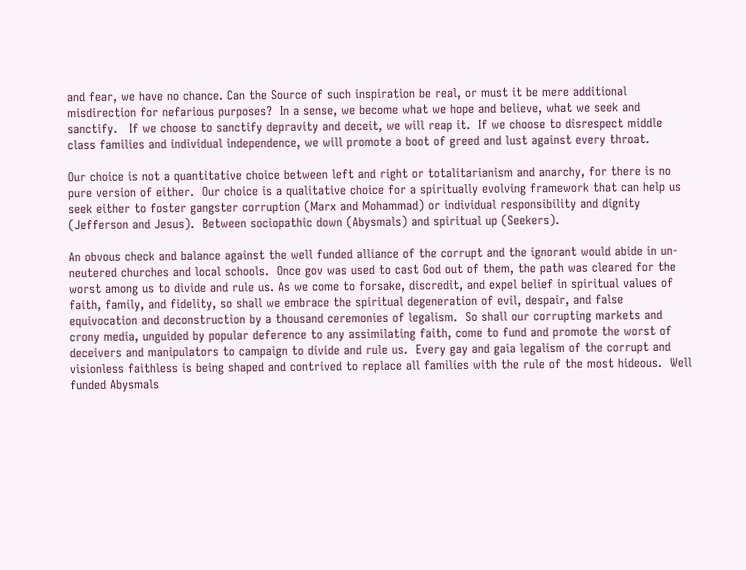and fear, we have no chance. Can the Source of such inspiration be real, or must it be mere additional misdirection for nefarious purposes?  In a sense, we become what we hope and believe, what we seek and sanctify.   If we choose to sanctify depravity and deceit, we will reap it.  If we choose to disrespect middle class families and individual independence, we will promote a boot of greed and lust against every throat.

Our choice is not a quantitative choice between left and right or totalitarianism and anarchy, for there is no pure version of either.  Our choice is a qualitative choice for a spiritually evolving framework that can help us seek either to foster gangster corruption (Marx and Mohammad) or individual responsibility and dignity (Jefferson and Jesus).  Between sociopathic down (Abysmals) and spiritual up (Seekers).

An obvous check and balance against the well funded alliance of the corrupt and the ignorant would abide in un-neutered churches and local schools.  Once gov was used to cast God out of them, the path was cleared for the worst among us to divide and rule us. As we come to forsake, discredit, and expel belief in spiritual values of faith, family, and fidelity, so shall we embrace the spiritual degeneration of evil, despair, and false equivocation and deconstruction by a thousand ceremonies of legalism.  So shall our corrupting markets and crony media, unguided by popular deference to any assimilating faith, come to fund and promote the worst of deceivers and manipulators to campaign to divide and rule us.  Every gay and gaia legalism of the corrupt and visionless faithless is being shaped and contrived to replace all families with the rule of the most hideous.  Well funded Abysmals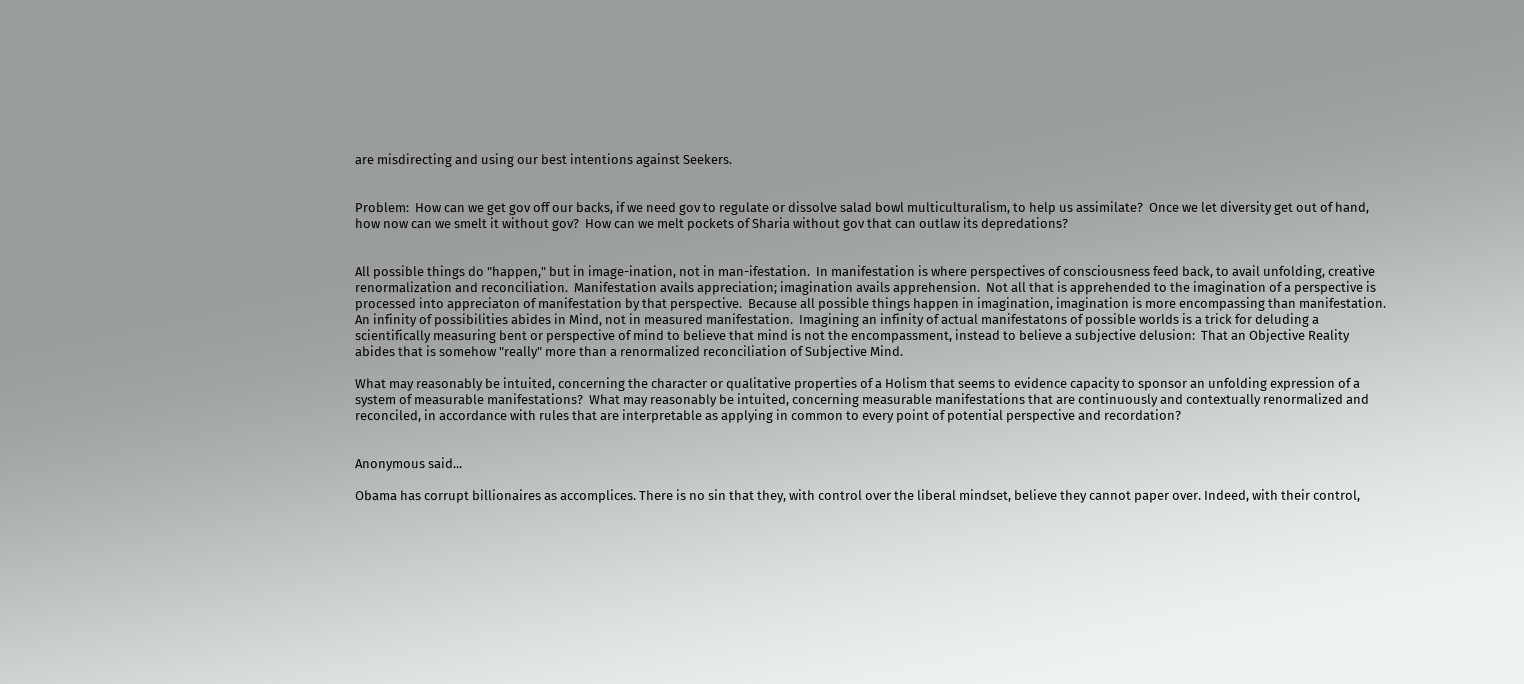are misdirecting and using our best intentions against Seekers.


Problem:  How can we get gov off our backs, if we need gov to regulate or dissolve salad bowl multiculturalism, to help us assimilate?  Once we let diversity get out of hand, how now can we smelt it without gov?  How can we melt pockets of Sharia without gov that can outlaw its depredations?


All possible things do "happen," but in image-ination, not in man-ifestation.  In manifestation is where perspectives of consciousness feed back, to avail unfolding, creative renormalization and reconciliation.  Manifestation avails appreciation; imagination avails apprehension.  Not all that is apprehended to the imagination of a perspective is processed into appreciaton of manifestation by that perspective.  Because all possible things happen in imagination, imagination is more encompassing than manifestation.  An infinity of possibilities abides in Mind, not in measured manifestation.  Imagining an infinity of actual manifestatons of possible worlds is a trick for deluding a scientifically measuring bent or perspective of mind to believe that mind is not the encompassment, instead to believe a subjective delusion:  That an Objective Reality abides that is somehow "really" more than a renormalized reconciliation of Subjective Mind.

What may reasonably be intuited, concerning the character or qualitative properties of a Holism that seems to evidence capacity to sponsor an unfolding expression of a system of measurable manifestations?  What may reasonably be intuited, concerning measurable manifestations that are continuously and contextually renormalized and reconciled, in accordance with rules that are interpretable as applying in common to every point of potential perspective and recordation?


Anonymous said...

Obama has corrupt billionaires as accomplices. There is no sin that they, with control over the liberal mindset, believe they cannot paper over. Indeed, with their control,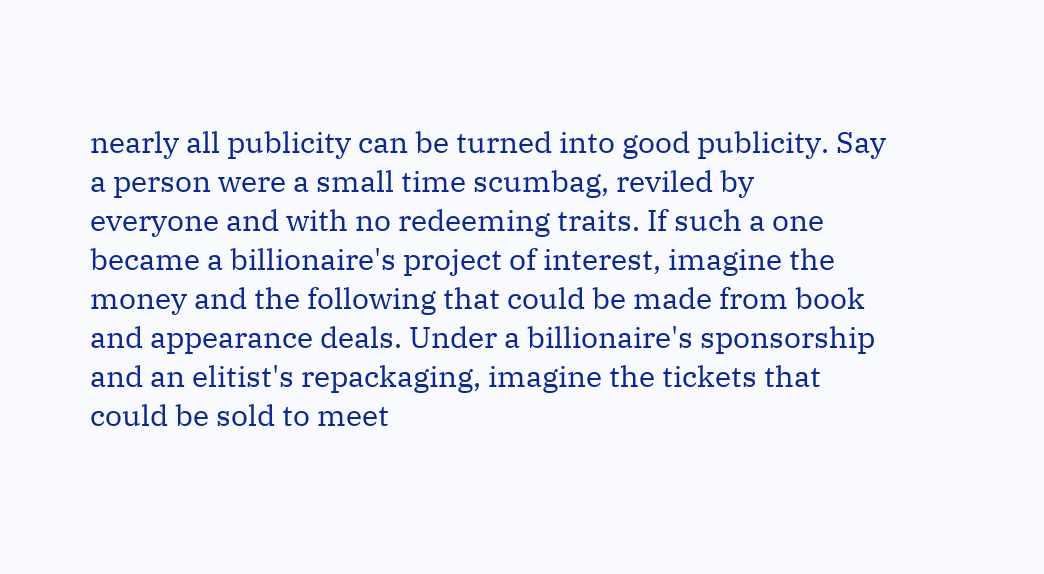nearly all publicity can be turned into good publicity. Say a person were a small time scumbag, reviled by everyone and with no redeeming traits. If such a one became a billionaire's project of interest, imagine the money and the following that could be made from book and appearance deals. Under a billionaire's sponsorship and an elitist's repackaging, imagine the tickets that could be sold to meet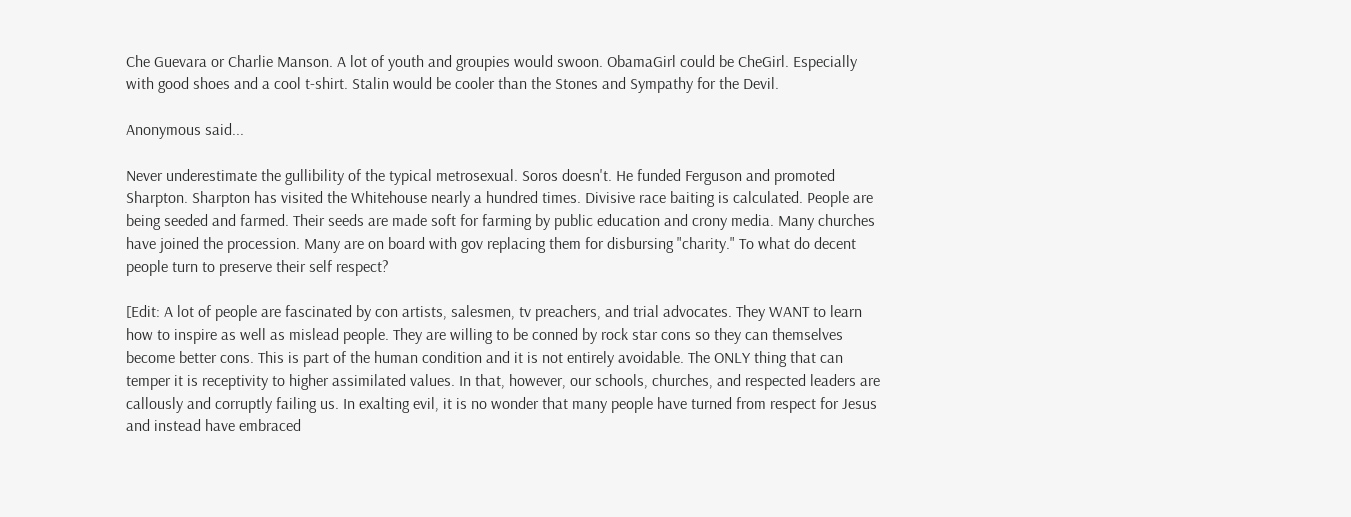Che Guevara or Charlie Manson. A lot of youth and groupies would swoon. ObamaGirl could be CheGirl. Especially with good shoes and a cool t-shirt. Stalin would be cooler than the Stones and Sympathy for the Devil.

Anonymous said...

Never underestimate the gullibility of the typical metrosexual. Soros doesn't. He funded Ferguson and promoted Sharpton. Sharpton has visited the Whitehouse nearly a hundred times. Divisive race baiting is calculated. People are being seeded and farmed. Their seeds are made soft for farming by public education and crony media. Many churches have joined the procession. Many are on board with gov replacing them for disbursing "charity." To what do decent people turn to preserve their self respect?

[Edit: A lot of people are fascinated by con artists, salesmen, tv preachers, and trial advocates. They WANT to learn how to inspire as well as mislead people. They are willing to be conned by rock star cons so they can themselves become better cons. This is part of the human condition and it is not entirely avoidable. The ONLY thing that can temper it is receptivity to higher assimilated values. In that, however, our schools, churches, and respected leaders are callously and corruptly failing us. In exalting evil, it is no wonder that many people have turned from respect for Jesus and instead have embraced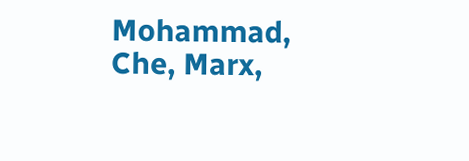Mohammad, Che, Marx,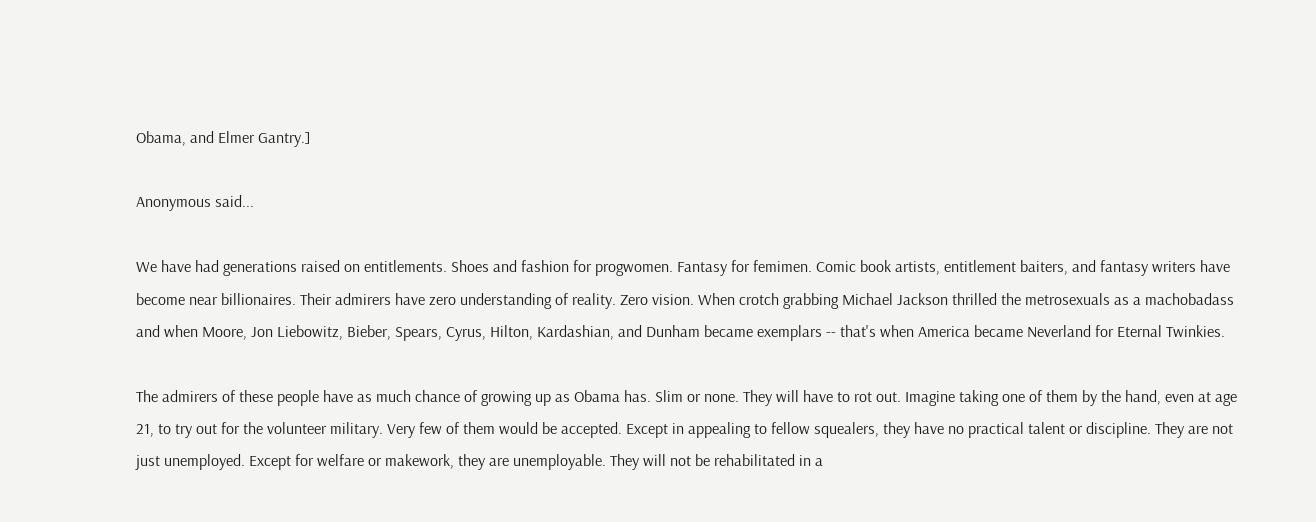Obama, and Elmer Gantry.]

Anonymous said...

We have had generations raised on entitlements. Shoes and fashion for progwomen. Fantasy for femimen. Comic book artists, entitlement baiters, and fantasy writers have become near billionaires. Their admirers have zero understanding of reality. Zero vision. When crotch grabbing Michael Jackson thrilled the metrosexuals as a machobadass and when Moore, Jon Liebowitz, Bieber, Spears, Cyrus, Hilton, Kardashian, and Dunham became exemplars -- that's when America became Neverland for Eternal Twinkies.

The admirers of these people have as much chance of growing up as Obama has. Slim or none. They will have to rot out. Imagine taking one of them by the hand, even at age 21, to try out for the volunteer military. Very few of them would be accepted. Except in appealing to fellow squealers, they have no practical talent or discipline. They are not just unemployed. Except for welfare or makework, they are unemployable. They will not be rehabilitated in a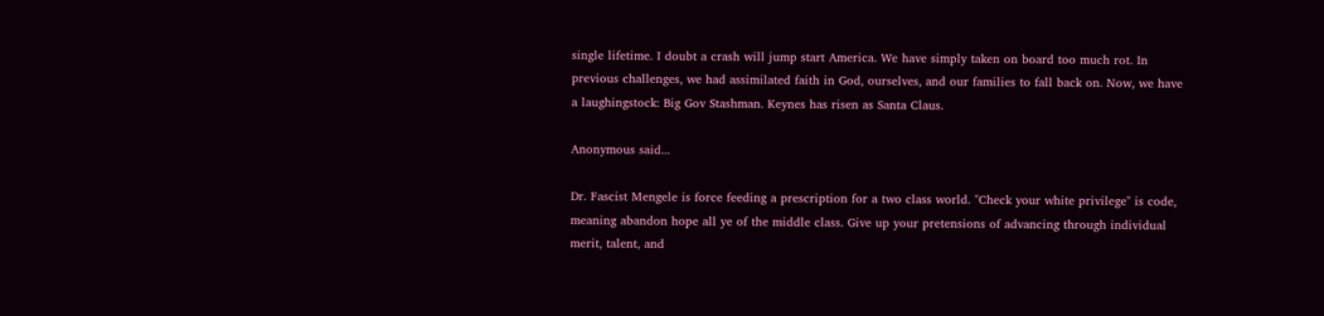single lifetime. I doubt a crash will jump start America. We have simply taken on board too much rot. In previous challenges, we had assimilated faith in God, ourselves, and our families to fall back on. Now, we have a laughingstock: Big Gov Stashman. Keynes has risen as Santa Claus.

Anonymous said...

Dr. Fascist Mengele is force feeding a prescription for a two class world. "Check your white privilege" is code, meaning abandon hope all ye of the middle class. Give up your pretensions of advancing through individual merit, talent, and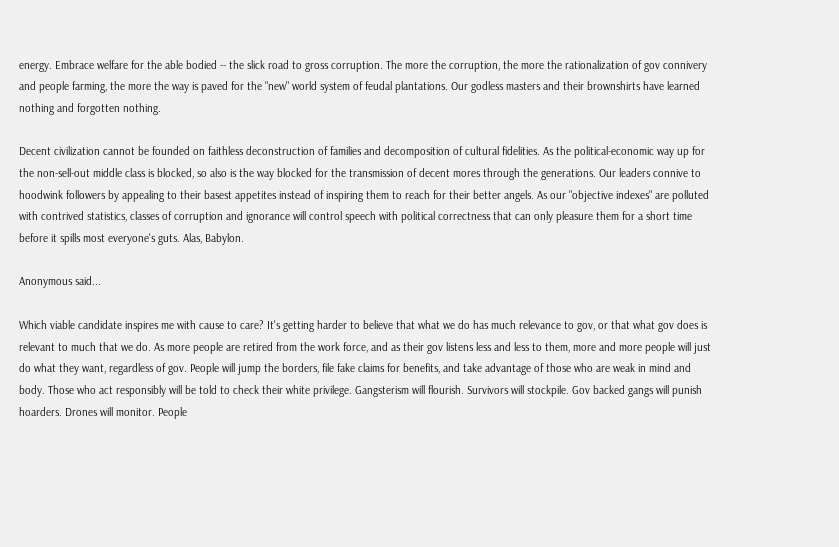energy. Embrace welfare for the able bodied -- the slick road to gross corruption. The more the corruption, the more the rationalization of gov connivery and people farming, the more the way is paved for the "new" world system of feudal plantations. Our godless masters and their brownshirts have learned nothing and forgotten nothing.

Decent civilization cannot be founded on faithless deconstruction of families and decomposition of cultural fidelities. As the political-economic way up for the non-sell-out middle class is blocked, so also is the way blocked for the transmission of decent mores through the generations. Our leaders connive to hoodwink followers by appealing to their basest appetites instead of inspiring them to reach for their better angels. As our "objective indexes" are polluted with contrived statistics, classes of corruption and ignorance will control speech with political correctness that can only pleasure them for a short time before it spills most everyone's guts. Alas, Babylon.

Anonymous said...

Which viable candidate inspires me with cause to care? It's getting harder to believe that what we do has much relevance to gov, or that what gov does is relevant to much that we do. As more people are retired from the work force, and as their gov listens less and less to them, more and more people will just do what they want, regardless of gov. People will jump the borders, file fake claims for benefits, and take advantage of those who are weak in mind and body. Those who act responsibly will be told to check their white privilege. Gangsterism will flourish. Survivors will stockpile. Gov backed gangs will punish hoarders. Drones will monitor. People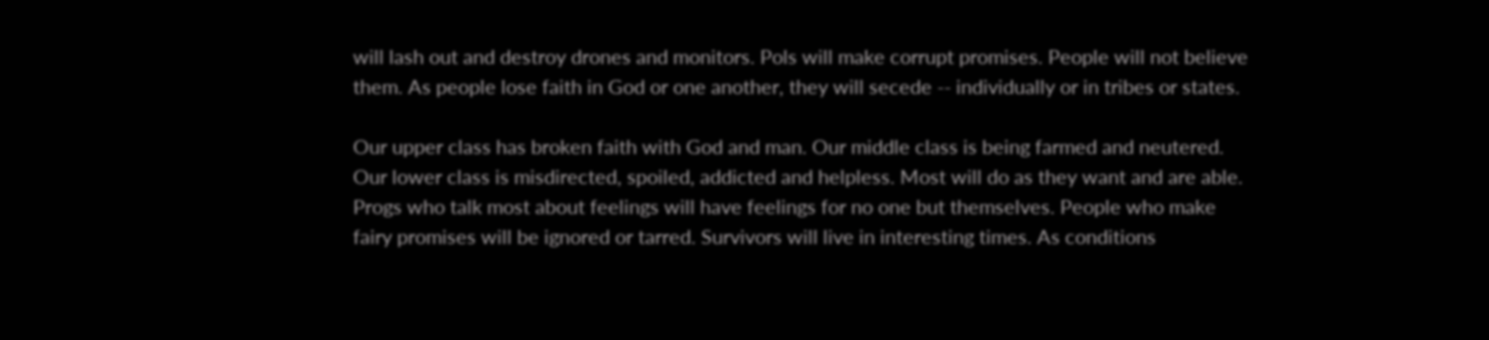will lash out and destroy drones and monitors. Pols will make corrupt promises. People will not believe them. As people lose faith in God or one another, they will secede -- individually or in tribes or states.

Our upper class has broken faith with God and man. Our middle class is being farmed and neutered. Our lower class is misdirected, spoiled, addicted and helpless. Most will do as they want and are able. Progs who talk most about feelings will have feelings for no one but themselves. People who make fairy promises will be ignored or tarred. Survivors will live in interesting times. As conditions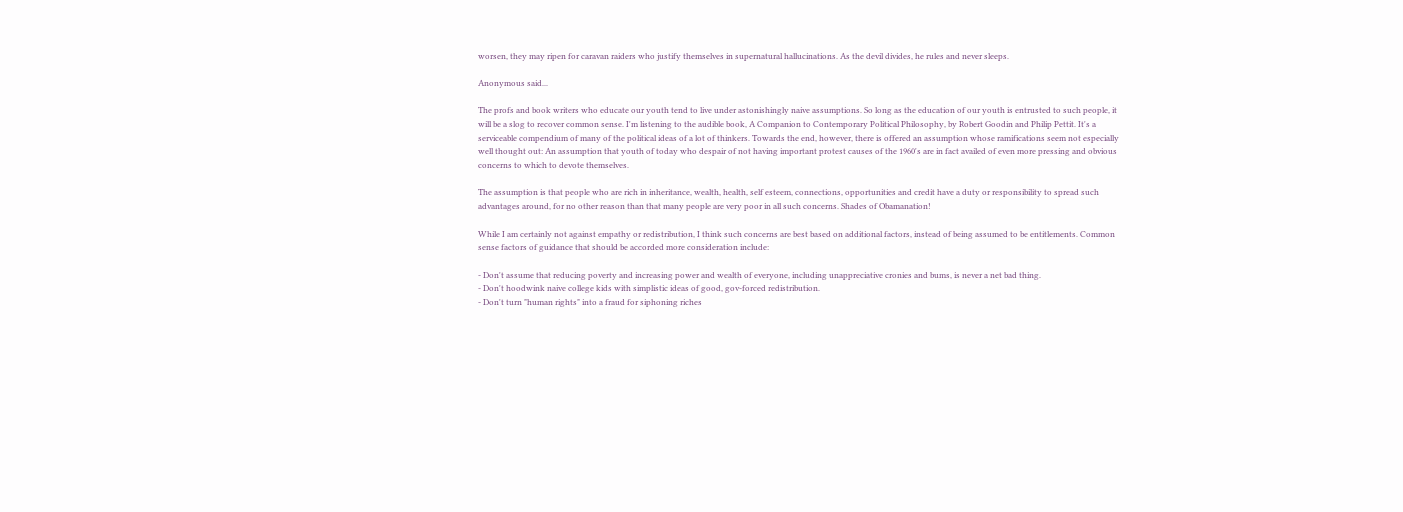worsen, they may ripen for caravan raiders who justify themselves in supernatural hallucinations. As the devil divides, he rules and never sleeps.

Anonymous said...

The profs and book writers who educate our youth tend to live under astonishingly naive assumptions. So long as the education of our youth is entrusted to such people, it will be a slog to recover common sense. I'm listening to the audible book, A Companion to Contemporary Political Philosophy, by Robert Goodin and Philip Pettit. It's a serviceable compendium of many of the political ideas of a lot of thinkers. Towards the end, however, there is offered an assumption whose ramifications seem not especially well thought out: An assumption that youth of today who despair of not having important protest causes of the 1960's are in fact availed of even more pressing and obvious concerns to which to devote themselves.

The assumption is that people who are rich in inheritance, wealth, health, self esteem, connections, opportunities and credit have a duty or responsibility to spread such advantages around, for no other reason than that many people are very poor in all such concerns. Shades of Obamanation!

While I am certainly not against empathy or redistribution, I think such concerns are best based on additional factors, instead of being assumed to be entitlements. Common sense factors of guidance that should be accorded more consideration include:

- Don't assume that reducing poverty and increasing power and wealth of everyone, including unappreciative cronies and bums, is never a net bad thing.
- Don't hoodwink naive college kids with simplistic ideas of good, gov-forced redistribution.
- Don't turn "human rights" into a fraud for siphoning riches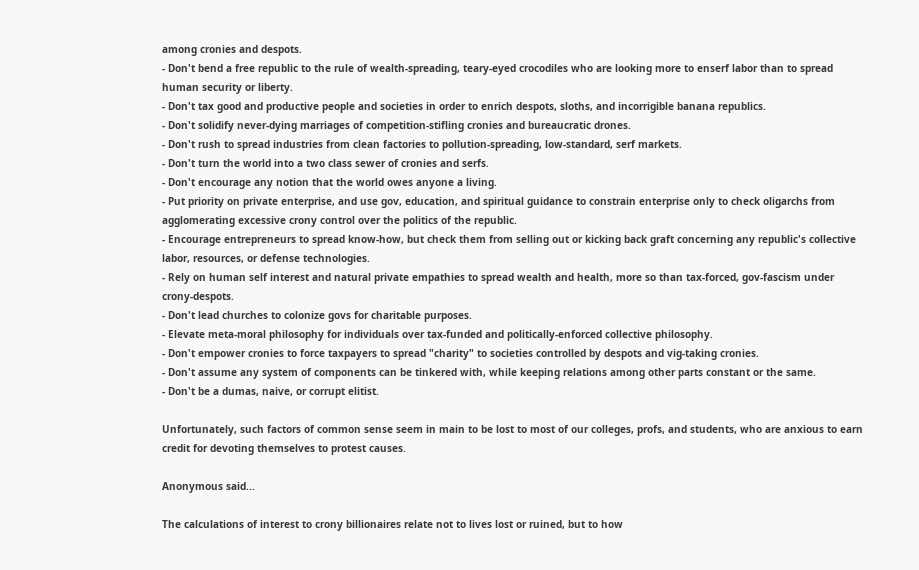among cronies and despots.
- Don't bend a free republic to the rule of wealth-spreading, teary-eyed crocodiles who are looking more to enserf labor than to spread human security or liberty.
- Don't tax good and productive people and societies in order to enrich despots, sloths, and incorrigible banana republics.
- Don't solidify never-dying marriages of competition-stifling cronies and bureaucratic drones.
- Don't rush to spread industries from clean factories to pollution-spreading, low-standard, serf markets.
- Don't turn the world into a two class sewer of cronies and serfs.
- Don't encourage any notion that the world owes anyone a living.
- Put priority on private enterprise, and use gov, education, and spiritual guidance to constrain enterprise only to check oligarchs from agglomerating excessive crony control over the politics of the republic.
- Encourage entrepreneurs to spread know-how, but check them from selling out or kicking back graft concerning any republic's collective labor, resources, or defense technologies.
- Rely on human self interest and natural private empathies to spread wealth and health, more so than tax-forced, gov-fascism under crony-despots.
- Don't lead churches to colonize govs for charitable purposes.
- Elevate meta-moral philosophy for individuals over tax-funded and politically-enforced collective philosophy.
- Don't empower cronies to force taxpayers to spread "charity" to societies controlled by despots and vig-taking cronies.
- Don't assume any system of components can be tinkered with, while keeping relations among other parts constant or the same.
- Don't be a dumas, naive, or corrupt elitist.

Unfortunately, such factors of common sense seem in main to be lost to most of our colleges, profs, and students, who are anxious to earn credit for devoting themselves to protest causes.

Anonymous said...

The calculations of interest to crony billionaires relate not to lives lost or ruined, but to how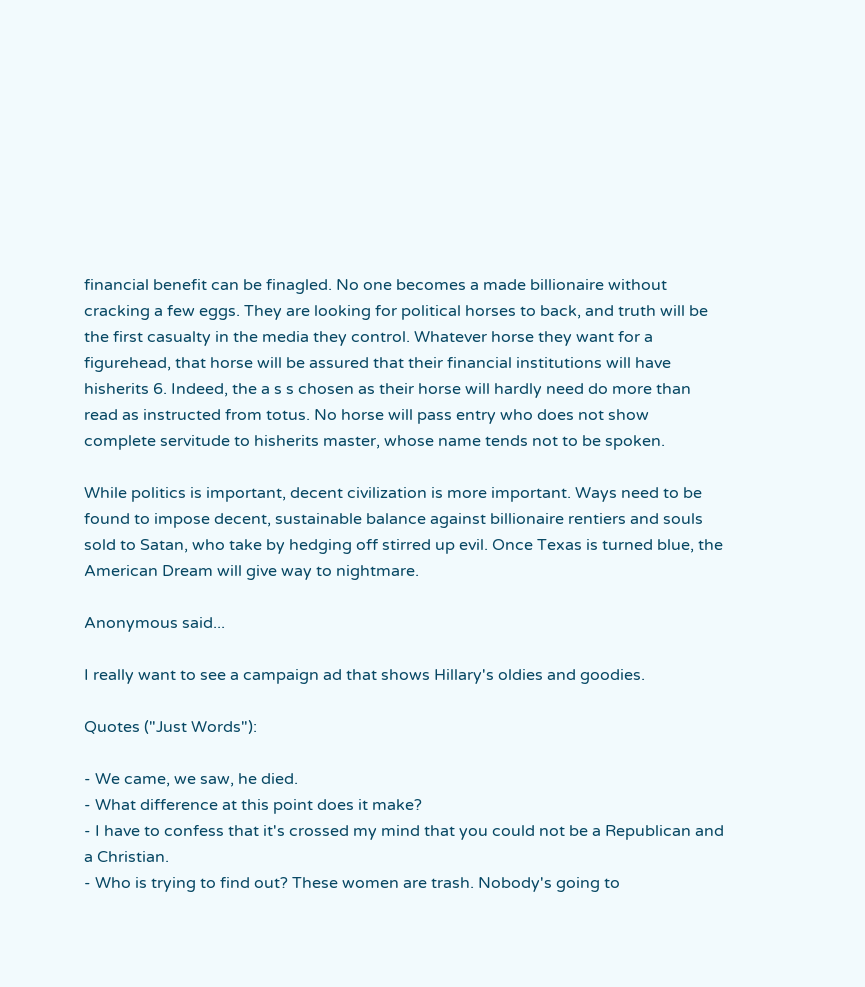financial benefit can be finagled. No one becomes a made billionaire without cracking a few eggs. They are looking for political horses to back, and truth will be the first casualty in the media they control. Whatever horse they want for a figurehead, that horse will be assured that their financial institutions will have hisherits 6. Indeed, the a s s chosen as their horse will hardly need do more than read as instructed from totus. No horse will pass entry who does not show complete servitude to hisherits master, whose name tends not to be spoken.

While politics is important, decent civilization is more important. Ways need to be found to impose decent, sustainable balance against billionaire rentiers and souls sold to Satan, who take by hedging off stirred up evil. Once Texas is turned blue, the American Dream will give way to nightmare.

Anonymous said...

I really want to see a campaign ad that shows Hillary's oldies and goodies.

Quotes ("Just Words"):

- We came, we saw, he died.
- What difference at this point does it make?
- I have to confess that it's crossed my mind that you could not be a Republican and a Christian.
- Who is trying to find out? These women are trash. Nobody's going to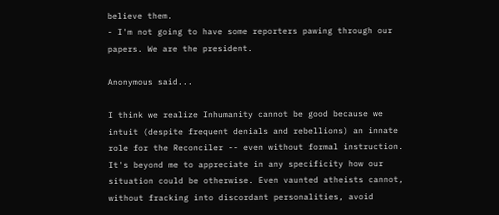believe them.
- I'm not going to have some reporters pawing through our papers. We are the president.

Anonymous said...

I think we realize Inhumanity cannot be good because we intuit (despite frequent denials and rebellions) an innate role for the Reconciler -- even without formal instruction. It's beyond me to appreciate in any specificity how our situation could be otherwise. Even vaunted atheists cannot, without fracking into discordant personalities, avoid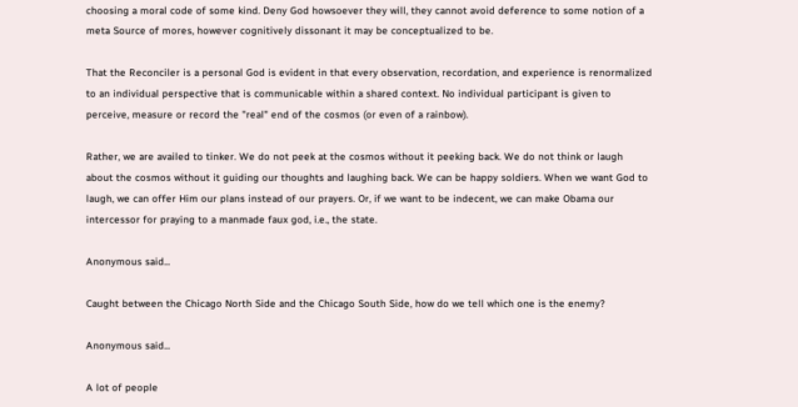choosing a moral code of some kind. Deny God howsoever they will, they cannot avoid deference to some notion of a meta Source of mores, however cognitively dissonant it may be conceptualized to be.

That the Reconciler is a personal God is evident in that every observation, recordation, and experience is renormalized to an individual perspective that is communicable within a shared context. No individual participant is given to perceive, measure or record the "real" end of the cosmos (or even of a rainbow).

Rather, we are availed to tinker. We do not peek at the cosmos without it peeking back. We do not think or laugh about the cosmos without it guiding our thoughts and laughing back. We can be happy soldiers. When we want God to laugh, we can offer Him our plans instead of our prayers. Or, if we want to be indecent, we can make Obama our intercessor for praying to a manmade faux god, i.e., the state.

Anonymous said...

Caught between the Chicago North Side and the Chicago South Side, how do we tell which one is the enemy?

Anonymous said...

A lot of people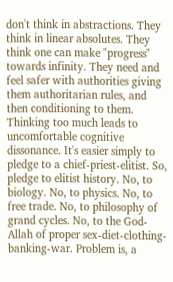don't think in abstractions. They think in linear absolutes. They think one can make "progress" towards infinity. They need and feel safer with authorities giving them authoritarian rules, and then conditioning to them. Thinking too much leads to uncomfortable cognitive dissonance. It's easier simply to pledge to a chief-priest-elitist. So, pledge to elitist history. No, to biology. No, to physics. No, to free trade. No, to philosophy of grand cycles. No, to the God-Allah of proper sex-diet-clothing-banking-war. Problem is, a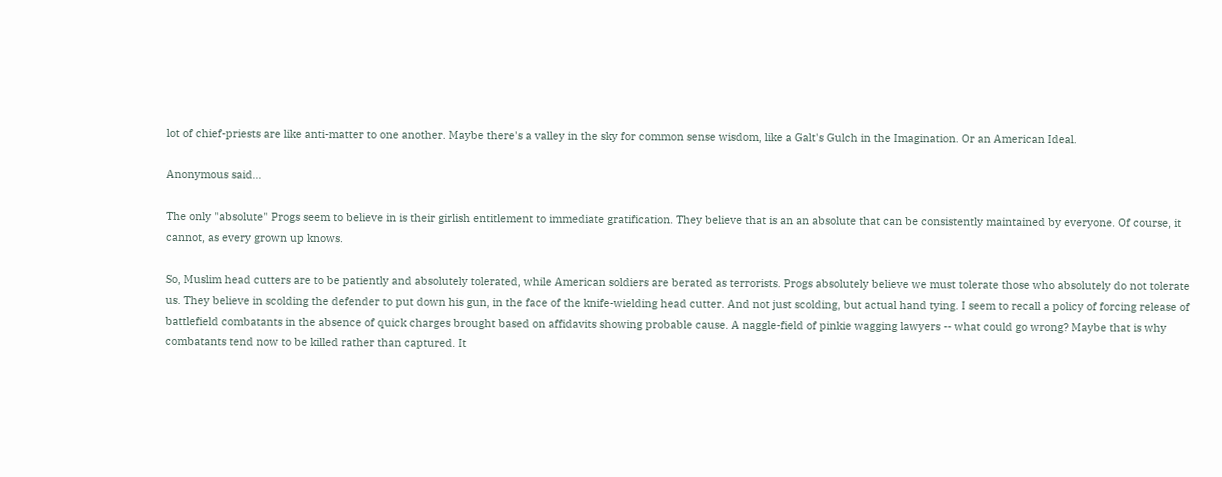lot of chief-priests are like anti-matter to one another. Maybe there's a valley in the sky for common sense wisdom, like a Galt's Gulch in the Imagination. Or an American Ideal.

Anonymous said...

The only "absolute" Progs seem to believe in is their girlish entitlement to immediate gratification. They believe that is an an absolute that can be consistently maintained by everyone. Of course, it cannot, as every grown up knows.

So, Muslim head cutters are to be patiently and absolutely tolerated, while American soldiers are berated as terrorists. Progs absolutely believe we must tolerate those who absolutely do not tolerate us. They believe in scolding the defender to put down his gun, in the face of the knife-wielding head cutter. And not just scolding, but actual hand tying. I seem to recall a policy of forcing release of battlefield combatants in the absence of quick charges brought based on affidavits showing probable cause. A naggle-field of pinkie wagging lawyers -- what could go wrong? Maybe that is why combatants tend now to be killed rather than captured. It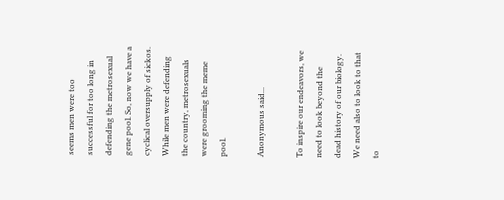seems men were too successful for too long in defending the metrosexual gene pool. So, now we have a cyclical oversupply of sickos. While men were defending the country, metrosexuals were grooming the meme pool.

Anonymous said...

To inspire our endeavors, we need to look beyond the dead history of our biology. We need also to look to that to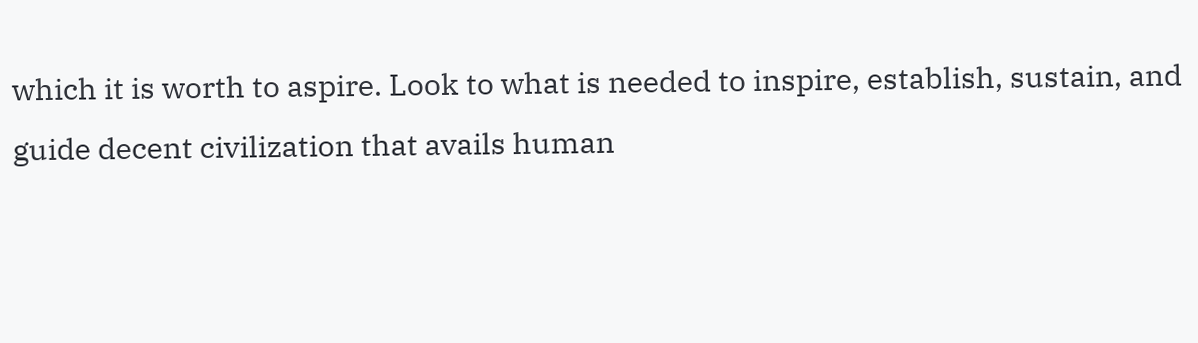which it is worth to aspire. Look to what is needed to inspire, establish, sustain, and guide decent civilization that avails human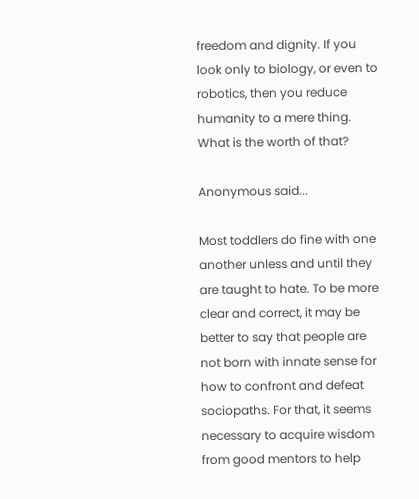freedom and dignity. If you look only to biology, or even to robotics, then you reduce humanity to a mere thing. What is the worth of that?

Anonymous said...

Most toddlers do fine with one another unless and until they are taught to hate. To be more clear and correct, it may be better to say that people are not born with innate sense for how to confront and defeat sociopaths. For that, it seems necessary to acquire wisdom from good mentors to help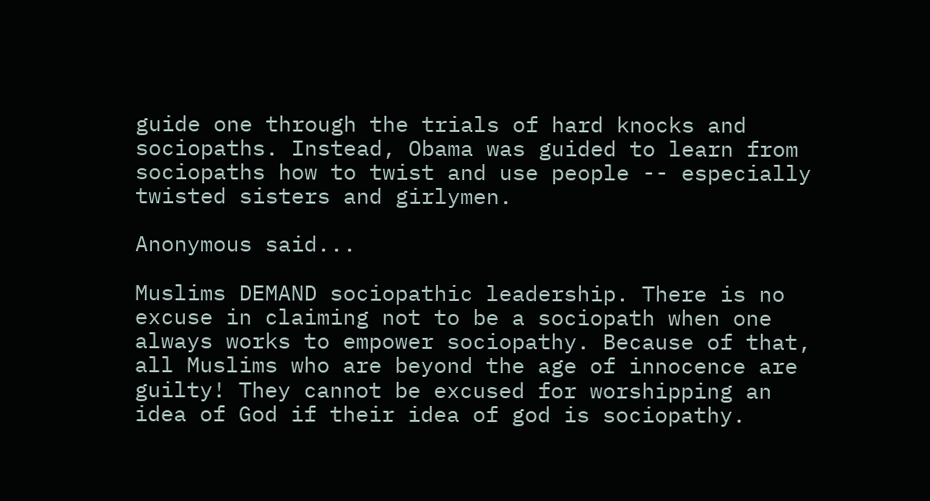guide one through the trials of hard knocks and sociopaths. Instead, Obama was guided to learn from sociopaths how to twist and use people -- especially twisted sisters and girlymen.

Anonymous said...

Muslims DEMAND sociopathic leadership. There is no excuse in claiming not to be a sociopath when one always works to empower sociopathy. Because of that, all Muslims who are beyond the age of innocence are guilty! They cannot be excused for worshipping an idea of God if their idea of god is sociopathy.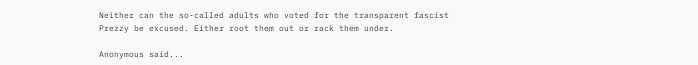Neither can the so-called adults who voted for the transparent fascist Prezzy be excused. Either root them out or rack them under.

Anonymous said...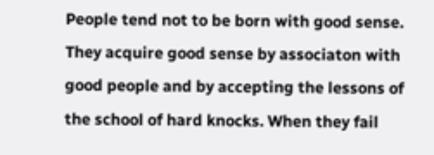People tend not to be born with good sense. They acquire good sense by associaton with good people and by accepting the lessons of the school of hard knocks. When they fail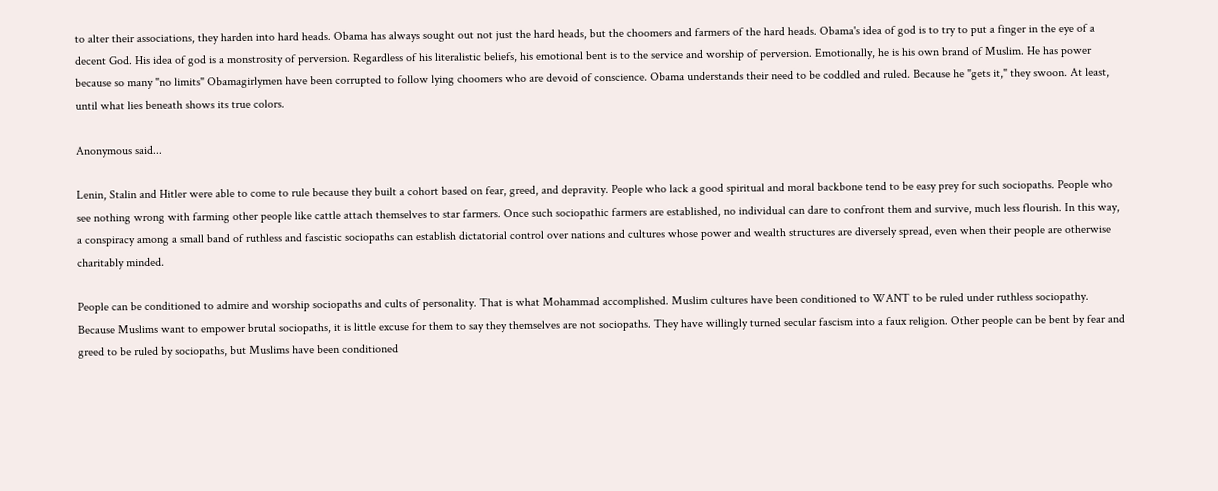to alter their associations, they harden into hard heads. Obama has always sought out not just the hard heads, but the choomers and farmers of the hard heads. Obama's idea of god is to try to put a finger in the eye of a decent God. His idea of god is a monstrosity of perversion. Regardless of his literalistic beliefs, his emotional bent is to the service and worship of perversion. Emotionally, he is his own brand of Muslim. He has power because so many "no limits" Obamagirlymen have been corrupted to follow lying choomers who are devoid of conscience. Obama understands their need to be coddled and ruled. Because he "gets it," they swoon. At least, until what lies beneath shows its true colors.

Anonymous said...

Lenin, Stalin and Hitler were able to come to rule because they built a cohort based on fear, greed, and depravity. People who lack a good spiritual and moral backbone tend to be easy prey for such sociopaths. People who see nothing wrong with farming other people like cattle attach themselves to star farmers. Once such sociopathic farmers are established, no individual can dare to confront them and survive, much less flourish. In this way, a conspiracy among a small band of ruthless and fascistic sociopaths can establish dictatorial control over nations and cultures whose power and wealth structures are diversely spread, even when their people are otherwise charitably minded.

People can be conditioned to admire and worship sociopaths and cults of personality. That is what Mohammad accomplished. Muslim cultures have been conditioned to WANT to be ruled under ruthless sociopathy. Because Muslims want to empower brutal sociopaths, it is little excuse for them to say they themselves are not sociopaths. They have willingly turned secular fascism into a faux religion. Other people can be bent by fear and greed to be ruled by sociopaths, but Muslims have been conditioned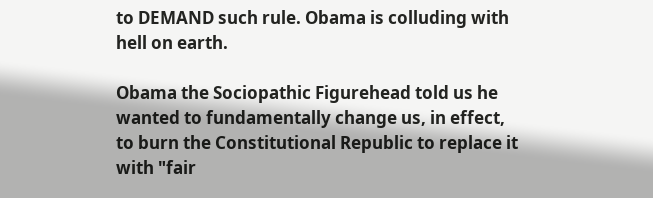to DEMAND such rule. Obama is colluding with hell on earth.

Obama the Sociopathic Figurehead told us he wanted to fundamentally change us, in effect, to burn the Constitutional Republic to replace it with "fair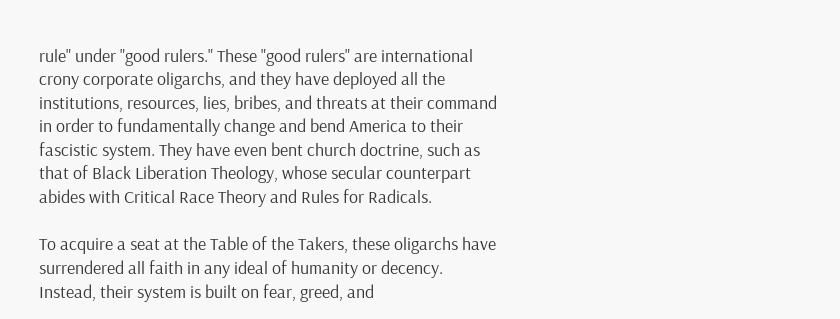rule" under "good rulers." These "good rulers" are international crony corporate oligarchs, and they have deployed all the institutions, resources, lies, bribes, and threats at their command in order to fundamentally change and bend America to their fascistic system. They have even bent church doctrine, such as that of Black Liberation Theology, whose secular counterpart abides with Critical Race Theory and Rules for Radicals.

To acquire a seat at the Table of the Takers, these oligarchs have surrendered all faith in any ideal of humanity or decency. Instead, their system is built on fear, greed, and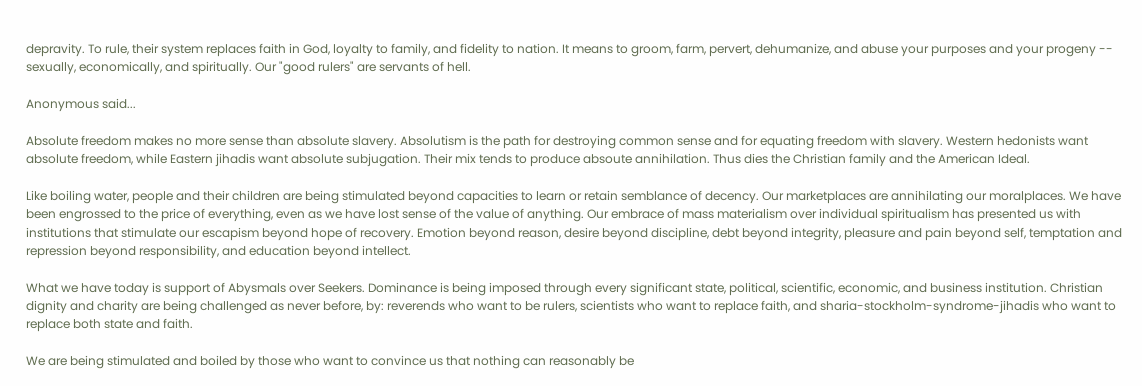depravity. To rule, their system replaces faith in God, loyalty to family, and fidelity to nation. It means to groom, farm, pervert, dehumanize, and abuse your purposes and your progeny -- sexually, economically, and spiritually. Our "good rulers" are servants of hell.

Anonymous said...

Absolute freedom makes no more sense than absolute slavery. Absolutism is the path for destroying common sense and for equating freedom with slavery. Western hedonists want absolute freedom, while Eastern jihadis want absolute subjugation. Their mix tends to produce absoute annihilation. Thus dies the Christian family and the American Ideal.

Like boiling water, people and their children are being stimulated beyond capacities to learn or retain semblance of decency. Our marketplaces are annihilating our moralplaces. We have been engrossed to the price of everything, even as we have lost sense of the value of anything. Our embrace of mass materialism over individual spiritualism has presented us with institutions that stimulate our escapism beyond hope of recovery. Emotion beyond reason, desire beyond discipline, debt beyond integrity, pleasure and pain beyond self, temptation and repression beyond responsibility, and education beyond intellect.

What we have today is support of Abysmals over Seekers. Dominance is being imposed through every significant state, political, scientific, economic, and business institution. Christian dignity and charity are being challenged as never before, by: reverends who want to be rulers, scientists who want to replace faith, and sharia-stockholm-syndrome-jihadis who want to replace both state and faith.

We are being stimulated and boiled by those who want to convince us that nothing can reasonably be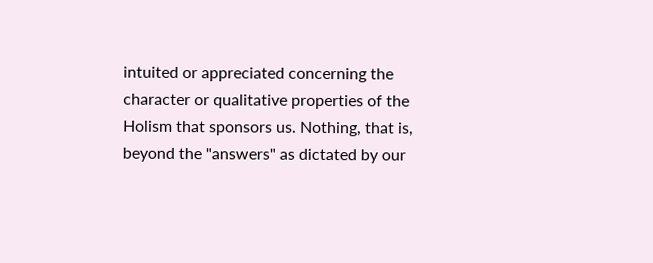intuited or appreciated concerning the character or qualitative properties of the Holism that sponsors us. Nothing, that is, beyond the "answers" as dictated by our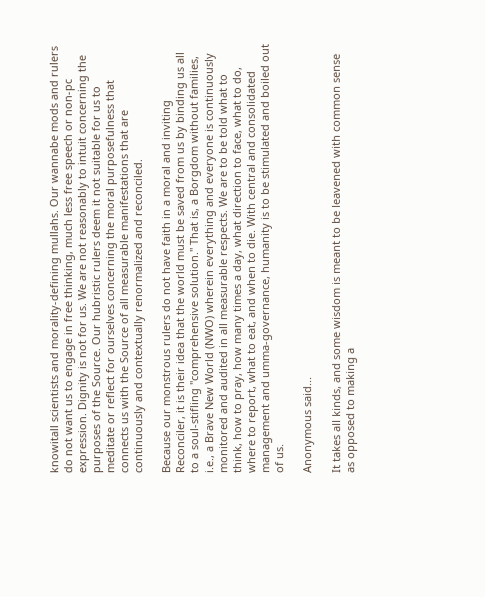knowitall scientists and morality-defining mullahs. Our wannabe mods and rulers do not want us to engage in free thinking, much less free speech or non-pc expression. Dignity is not for us. We are not reasonably to intuit concerning the purposes of the Source. Our hubristic rulers deem it not suitable for us to meditate or reflect for ourselves concerning the moral purposefulness that connects us with the Source of all measurable manifestations that are continuously and contextually renormalized and reconciled.

Because our monstrous rulers do not have faith in a moral and inviting Reconciler, it is their idea that the world must be saved from us by binding us all to a soul-stifling "comprehensive solution." That is, a Borgdom without families, i.e., a Brave New World (NWO) wherein everything and everyone is continuously monitored and audited in all measurable respects. We are to be told what to think, how to pray, how many times a day, what direction to face, what to do, where to report, what to eat, and when to die. With central and consolidated management and umma-governance, humanity is to be stimulated and boiled out of us.

Anonymous said...

It takes all kinds, and some wisdom is meant to be leavened with common sense as opposed to making a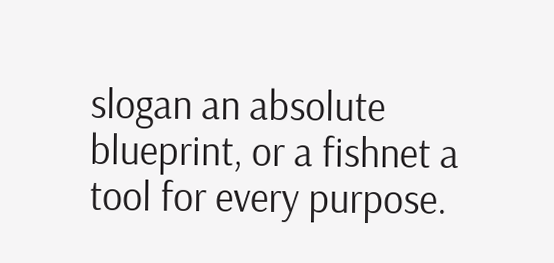slogan an absolute blueprint, or a fishnet a tool for every purpose.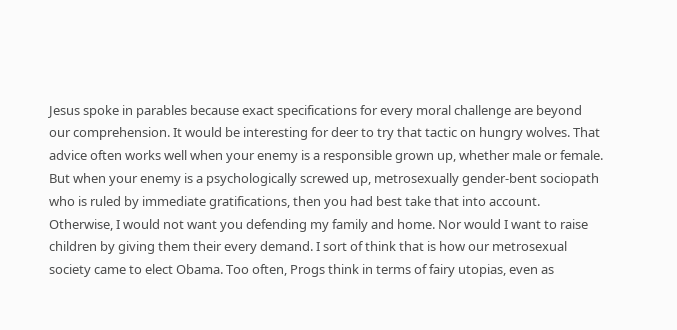Jesus spoke in parables because exact specifications for every moral challenge are beyond our comprehension. It would be interesting for deer to try that tactic on hungry wolves. That advice often works well when your enemy is a responsible grown up, whether male or female. But when your enemy is a psychologically screwed up, metrosexually gender-bent sociopath who is ruled by immediate gratifications, then you had best take that into account. Otherwise, I would not want you defending my family and home. Nor would I want to raise children by giving them their every demand. I sort of think that is how our metrosexual society came to elect Obama. Too often, Progs think in terms of fairy utopias, even as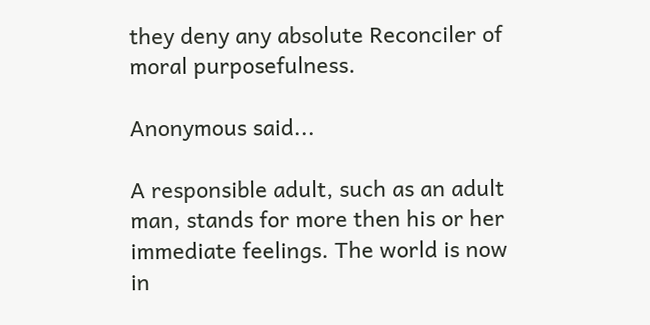they deny any absolute Reconciler of moral purposefulness.

Anonymous said...

A responsible adult, such as an adult man, stands for more then his or her immediate feelings. The world is now in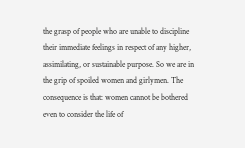the grasp of people who are unable to discipline their immediate feelings in respect of any higher, assimilating, or sustainable purpose. So we are in the grip of spoiled women and girlymen. The consequence is that: women cannot be bothered even to consider the life of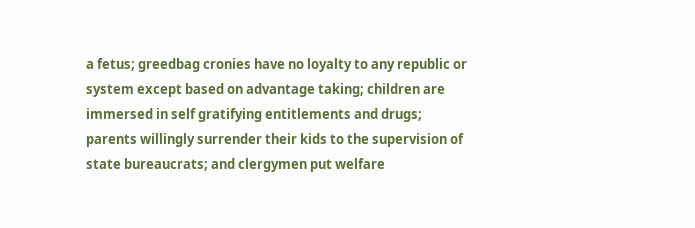a fetus; greedbag cronies have no loyalty to any republic or system except based on advantage taking; children are immersed in self gratifying entitlements and drugs; parents willingly surrender their kids to the supervision of state bureaucrats; and clergymen put welfare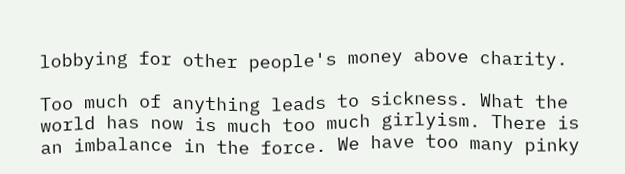lobbying for other people's money above charity.

Too much of anything leads to sickness. What the world has now is much too much girlyism. There is an imbalance in the force. We have too many pinky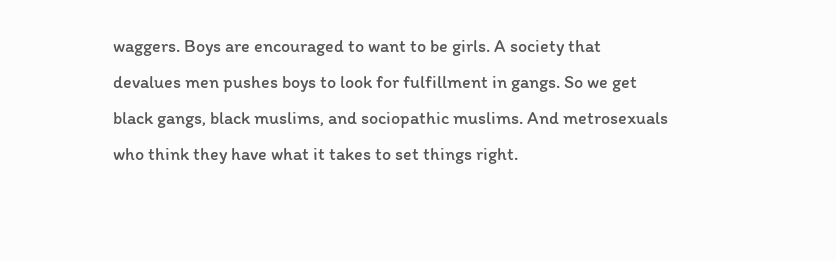waggers. Boys are encouraged to want to be girls. A society that devalues men pushes boys to look for fulfillment in gangs. So we get black gangs, black muslims, and sociopathic muslims. And metrosexuals who think they have what it takes to set things right.